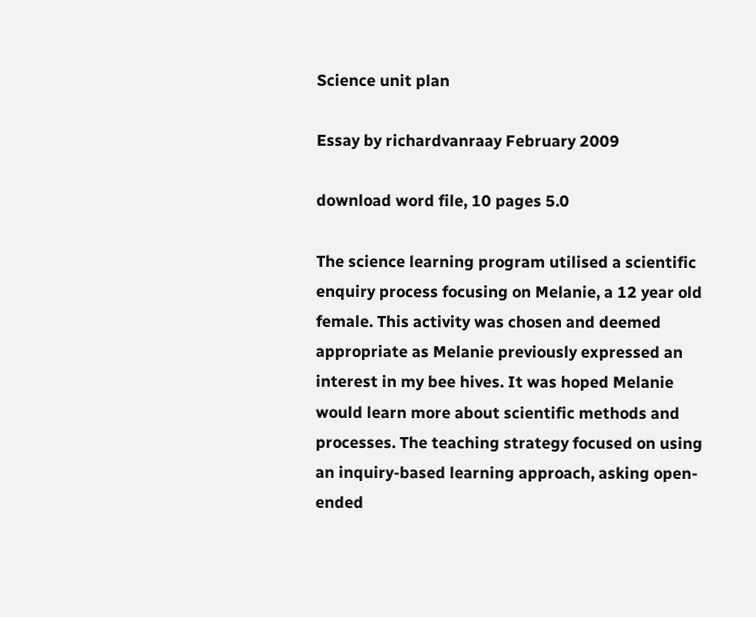Science unit plan

Essay by richardvanraay February 2009

download word file, 10 pages 5.0

The science learning program utilised a scientific enquiry process focusing on Melanie, a 12 year old female. This activity was chosen and deemed appropriate as Melanie previously expressed an interest in my bee hives. It was hoped Melanie would learn more about scientific methods and processes. The teaching strategy focused on using an inquiry-based learning approach, asking open-ended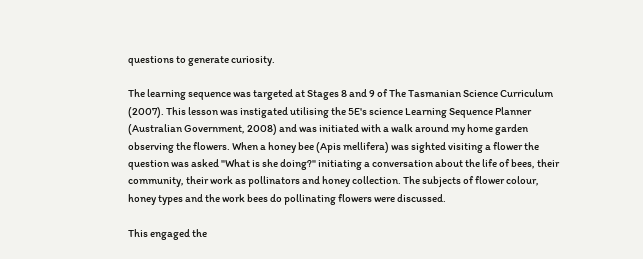questions to generate curiosity.

The learning sequence was targeted at Stages 8 and 9 of The Tasmanian Science Curriculum (2007). This lesson was instigated utilising the 5E's science Learning Sequence Planner (Australian Government, 2008) and was initiated with a walk around my home garden observing the flowers. When a honey bee (Apis mellifera) was sighted visiting a flower the question was asked "What is she doing?" initiating a conversation about the life of bees, their community, their work as pollinators and honey collection. The subjects of flower colour, honey types and the work bees do pollinating flowers were discussed.

This engaged the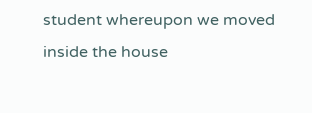student whereupon we moved inside the house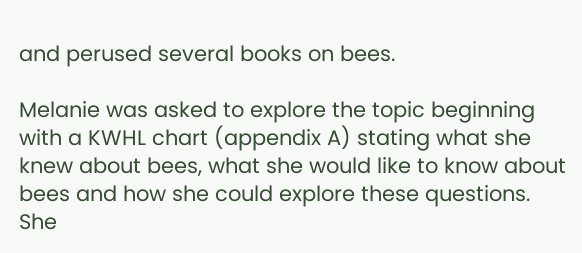and perused several books on bees.

Melanie was asked to explore the topic beginning with a KWHL chart (appendix A) stating what she knew about bees, what she would like to know about bees and how she could explore these questions. She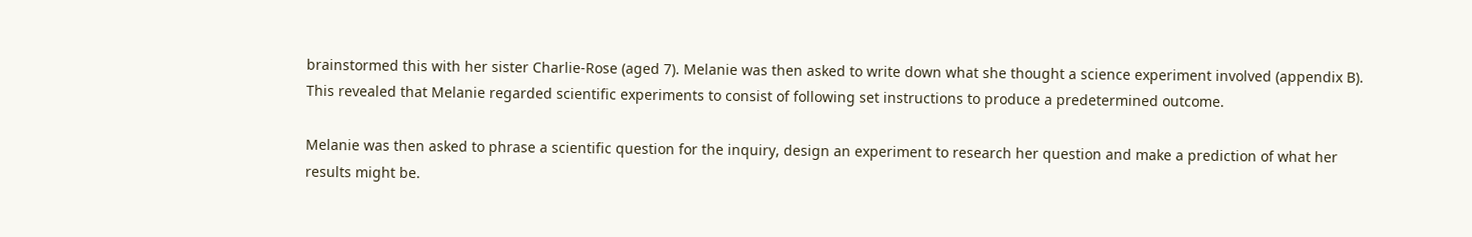brainstormed this with her sister Charlie-Rose (aged 7). Melanie was then asked to write down what she thought a science experiment involved (appendix B). This revealed that Melanie regarded scientific experiments to consist of following set instructions to produce a predetermined outcome.

Melanie was then asked to phrase a scientific question for the inquiry, design an experiment to research her question and make a prediction of what her results might be.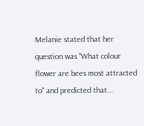Melanie stated that her question was "What colour flower are bees most attracted to" and predicted that...